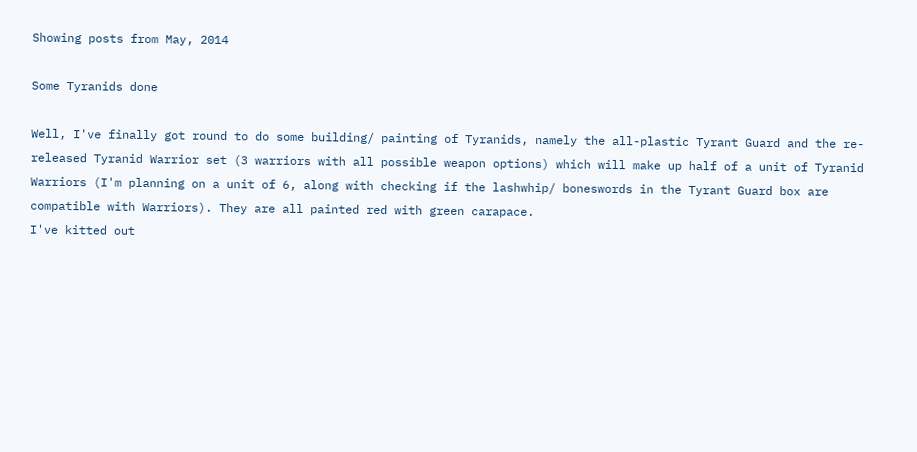Showing posts from May, 2014

Some Tyranids done

Well, I've finally got round to do some building/ painting of Tyranids, namely the all-plastic Tyrant Guard and the re-released Tyranid Warrior set (3 warriors with all possible weapon options) which will make up half of a unit of Tyranid Warriors (I'm planning on a unit of 6, along with checking if the lashwhip/ boneswords in the Tyrant Guard box are compatible with Warriors). They are all painted red with green carapace.
I've kitted out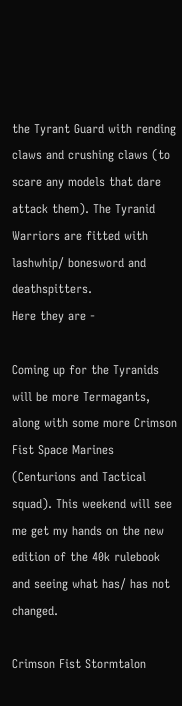the Tyrant Guard with rending claws and crushing claws (to scare any models that dare attack them). The Tyranid Warriors are fitted with lashwhip/ bonesword and deathspitters.
Here they are -

Coming up for the Tyranids will be more Termagants, along with some more Crimson Fist Space Marines (Centurions and Tactical squad). This weekend will see me get my hands on the new edition of the 40k rulebook and seeing what has/ has not changed.

Crimson Fist Stormtalon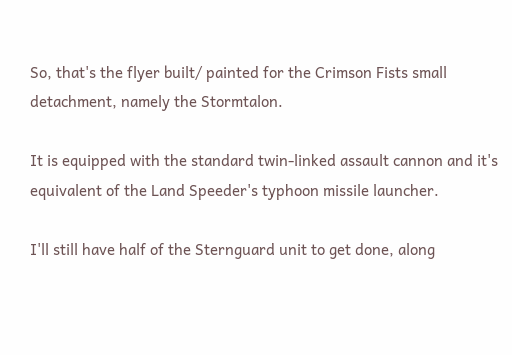So, that's the flyer built/ painted for the Crimson Fists small detachment, namely the Stormtalon.

It is equipped with the standard twin-linked assault cannon and it's equivalent of the Land Speeder's typhoon missile launcher.

I'll still have half of the Sternguard unit to get done, along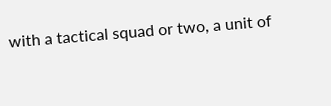with a tactical squad or two, a unit of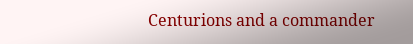Centurions and a commander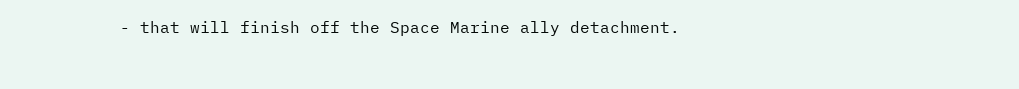- that will finish off the Space Marine ally detachment.